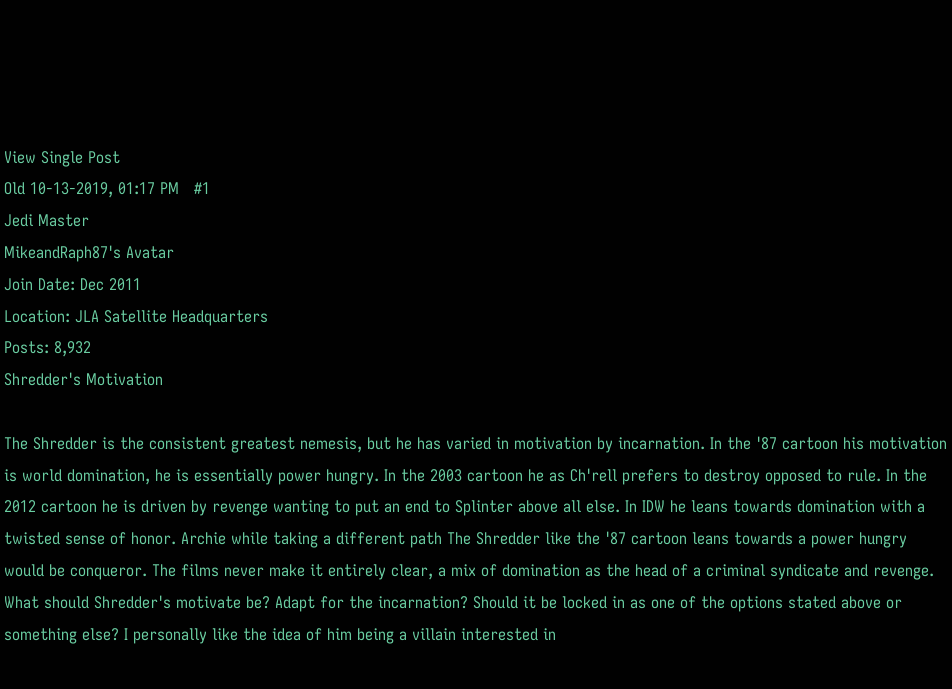View Single Post
Old 10-13-2019, 01:17 PM   #1
Jedi Master
MikeandRaph87's Avatar
Join Date: Dec 2011
Location: JLA Satellite Headquarters
Posts: 8,932
Shredder's Motivation

The Shredder is the consistent greatest nemesis, but he has varied in motivation by incarnation. In the '87 cartoon his motivation is world domination, he is essentially power hungry. In the 2003 cartoon he as Ch'rell prefers to destroy opposed to rule. In the 2012 cartoon he is driven by revenge wanting to put an end to Splinter above all else. In IDW he leans towards domination with a twisted sense of honor. Archie while taking a different path The Shredder like the '87 cartoon leans towards a power hungry would be conqueror. The films never make it entirely clear, a mix of domination as the head of a criminal syndicate and revenge. What should Shredder's motivate be? Adapt for the incarnation? Should it be locked in as one of the options stated above or something else? I personally like the idea of him being a villain interested in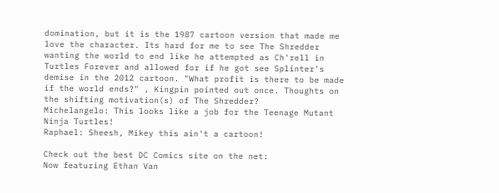domination, but it is the 1987 cartoon version that made me love the character. Its hard for me to see The Shredder wanting the world to end like he attempted as Ch'rell in Turtles Forever and allowed for if he got see Splinter's demise in the 2012 cartoon. "What profit is there to be made if the world ends?" , Kingpin pointed out once. Thoughts on the shifting motivation(s) of The Shredder?
Michelangelo: This looks like a job for the Teenage Mutant Ninja Turtles!
Raphael: Sheesh, Mikey this ain't a cartoon!

Check out the best DC Comics site on the net:
Now featuring Ethan Van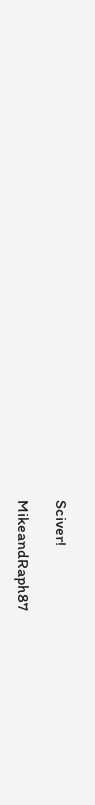Sciver!

MikeandRaph87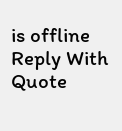is offline   Reply With Quote